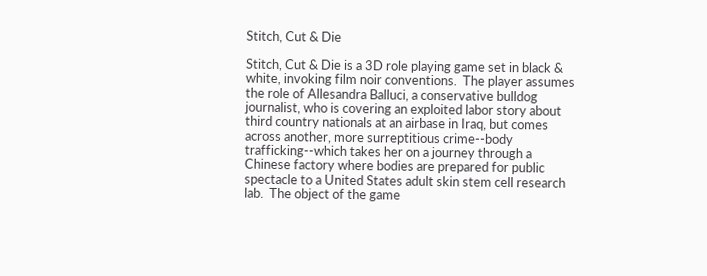Stitch, Cut & Die

Stitch, Cut & Die is a 3D role playing game set in black & white, invoking film noir conventions.  The player assumes the role of Allesandra Balluci, a conservative bulldog journalist, who is covering an exploited labor story about third country nationals at an airbase in Iraq, but comes across another, more surreptitious crime--body trafficking--which takes her on a journey through a Chinese factory where bodies are prepared for public spectacle to a United States adult skin stem cell research lab.  The object of the game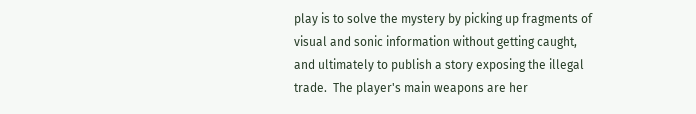play is to solve the mystery by picking up fragments of visual and sonic information without getting caught, and ultimately to publish a story exposing the illegal trade.  The player's main weapons are her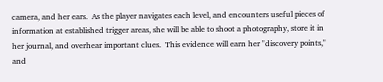camera, and her ears.  As the player navigates each level, and encounters useful pieces of information at established trigger areas, she will be able to shoot a photography, store it in her journal, and overhear important clues.  This evidence will earn her "discovery points," and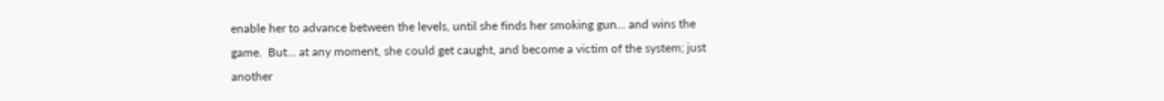enable her to advance between the levels, until she finds her smoking gun... and wins the game.  But... at any moment, she could get caught, and become a victim of the system; just another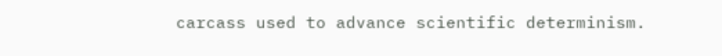carcass used to advance scientific determinism.